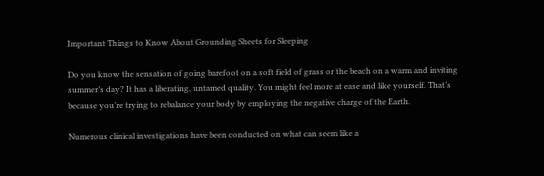Important Things to Know About Grounding Sheets for Sleeping

Do you know the sensation of going barefoot on a soft field of grass or the beach on a warm and inviting summer’s day? It has a liberating, untamed quality. You might feel more at ease and like yourself. That’s because you’re trying to rebalance your body by employing the negative charge of the Earth.

Numerous clinical investigations have been conducted on what can seem like a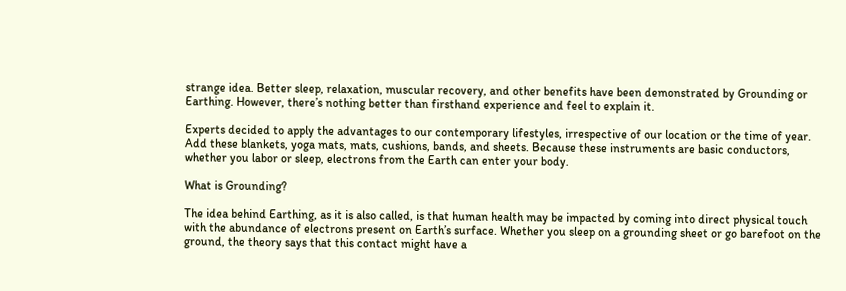strange idea. Better sleep, relaxation, muscular recovery, and other benefits have been demonstrated by Grounding or Earthing. However, there’s nothing better than firsthand experience and feel to explain it.

Experts decided to apply the advantages to our contemporary lifestyles, irrespective of our location or the time of year. Add these blankets, yoga mats, mats, cushions, bands, and sheets. Because these instruments are basic conductors, whether you labor or sleep, electrons from the Earth can enter your body.

What is Grounding?

The idea behind Earthing, as it is also called, is that human health may be impacted by coming into direct physical touch with the abundance of electrons present on Earth’s surface. Whether you sleep on a grounding sheet or go barefoot on the ground, the theory says that this contact might have a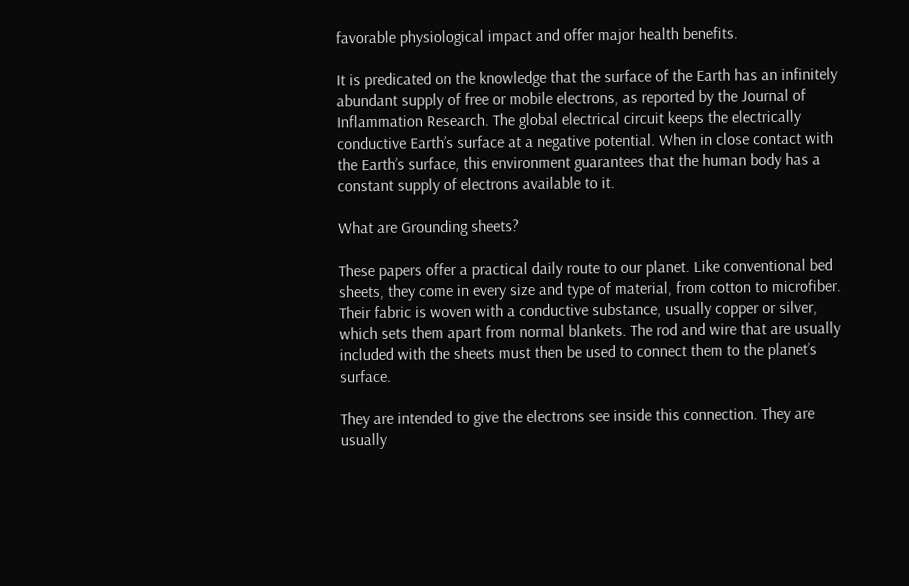favorable physiological impact and offer major health benefits.

It is predicated on the knowledge that the surface of the Earth has an infinitely abundant supply of free or mobile electrons, as reported by the Journal of Inflammation Research. The global electrical circuit keeps the electrically conductive Earth’s surface at a negative potential. When in close contact with the Earth’s surface, this environment guarantees that the human body has a constant supply of electrons available to it.

What are Grounding sheets?

These papers offer a practical daily route to our planet. Like conventional bed sheets, they come in every size and type of material, from cotton to microfiber. Their fabric is woven with a conductive substance, usually copper or silver, which sets them apart from normal blankets. The rod and wire that are usually included with the sheets must then be used to connect them to the planet’s surface.

They are intended to give the electrons see inside this connection. They are usually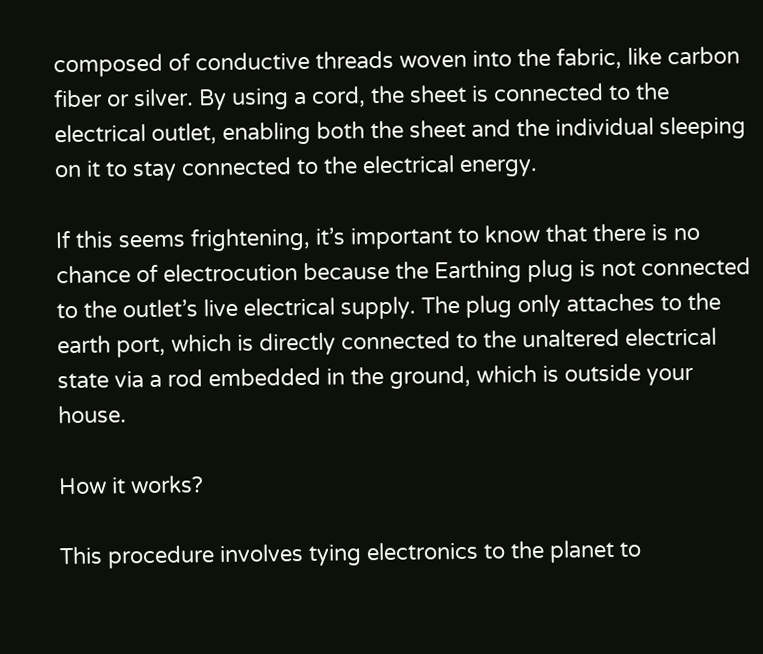composed of conductive threads woven into the fabric, like carbon fiber or silver. By using a cord, the sheet is connected to the electrical outlet, enabling both the sheet and the individual sleeping on it to stay connected to the electrical energy.

If this seems frightening, it’s important to know that there is no chance of electrocution because the Earthing plug is not connected to the outlet’s live electrical supply. The plug only attaches to the earth port, which is directly connected to the unaltered electrical state via a rod embedded in the ground, which is outside your house.

How it works?

This procedure involves tying electronics to the planet to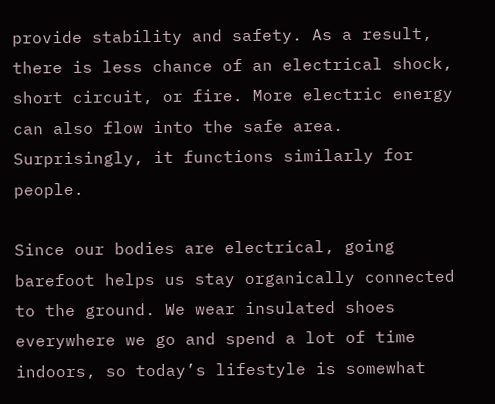provide stability and safety. As a result, there is less chance of an electrical shock, short circuit, or fire. More electric energy can also flow into the safe area. Surprisingly, it functions similarly for people.

Since our bodies are electrical, going barefoot helps us stay organically connected to the ground. We wear insulated shoes everywhere we go and spend a lot of time indoors, so today’s lifestyle is somewhat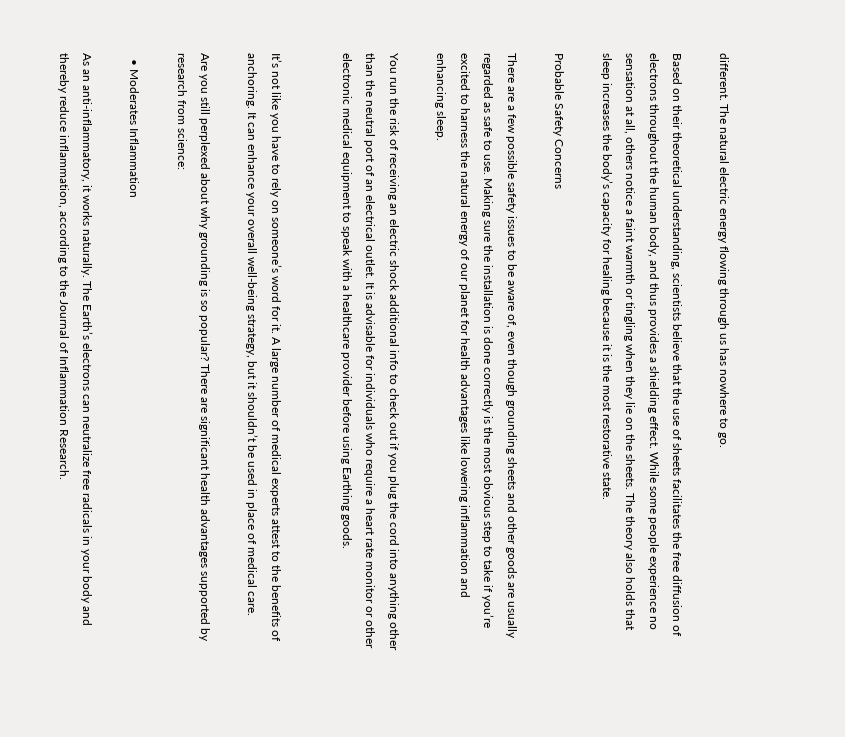different. The natural electric energy flowing through us has nowhere to go.

Based on their theoretical understanding, scientists believe that the use of sheets facilitates the free diffusion of electrons throughout the human body, and thus provides a shielding effect. While some people experience no sensation at all, others notice a faint warmth or tingling when they lie on the sheets. The theory also holds that sleep increases the body’s capacity for healing because it is the most restorative state.

Probable Safety Concerns

There are a few possible safety issues to be aware of, even though grounding sheets and other goods are usually regarded as safe to use. Making sure the installation is done correctly is the most obvious step to take if you’re excited to harness the natural energy of our planet for health advantages like lowering inflammation and enhancing sleep.

You run the risk of receiving an electric shock additional info to check out if you plug the cord into anything other than the neutral port of an electrical outlet. It is advisable for individuals who require a heart rate monitor or other electronic medical equipment to speak with a healthcare provider before using Earthing goods.


It’s not like you have to rely on someone’s word for it. A large number of medical experts attest to the benefits of anchoring. It can enhance your overall well-being strategy, but it shouldn’t be used in place of medical care.

Are you still perplexed about why grounding is so popular? There are significant health advantages supported by research from science:

  • Moderates Inflammation

As an anti-inflammatory, it works naturally. The Earth’s electrons can neutralize free radicals in your body and thereby reduce inflammation, according to the Journal of Inflammation Research.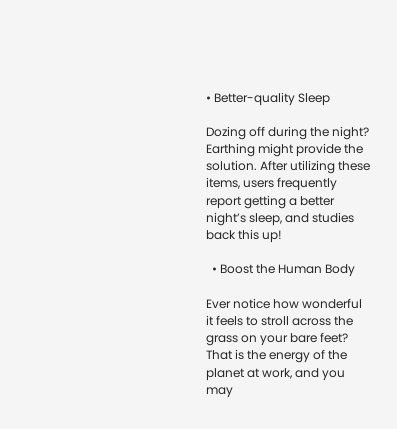• Better-quality Sleep

Dozing off during the night? Earthing might provide the solution. After utilizing these items, users frequently report getting a better night’s sleep, and studies back this up!

  • Boost the Human Body

Ever notice how wonderful it feels to stroll across the grass on your bare feet? That is the energy of the planet at work, and you may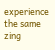experience the same zing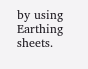by using Earthing sheets.